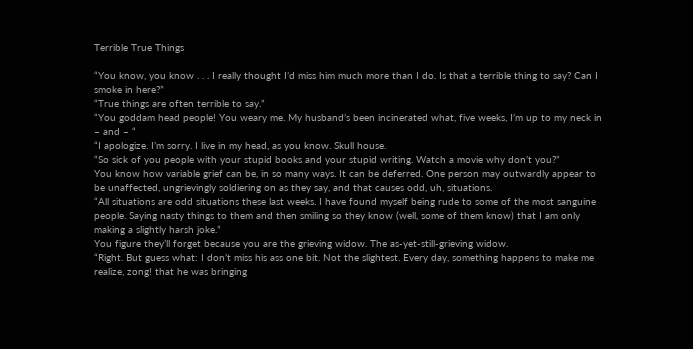Terrible True Things

“You know, you know . . . I really thought I’d miss him much more than I do. Is that a terrible thing to say? Can I smoke in here?”
“True things are often terrible to say.”
“You goddam head people! You weary me. My husband’s been incinerated what, five weeks, I’m up to my neck in – and – “
“I apologize. I’m sorry. I live in my head, as you know. Skull house.
“So sick of you people with your stupid books and your stupid writing. Watch a movie why don’t you?”
You know how variable grief can be, in so many ways. It can be deferred. One person may outwardly appear to be unaffected, ungrievingly soldiering on as they say, and that causes odd, uh, situations.
“All situations are odd situations these last weeks. I have found myself being rude to some of the most sanguine people. Saying nasty things to them and then smiling so they know (well, some of them know) that I am only making a slightly harsh joke.”
You figure they’ll forget because you are the grieving widow. The as-yet-still-grieving widow.
“Right. But guess what: I don’t miss his ass one bit. Not the slightest. Every day, something happens to make me realize, zong! that he was bringing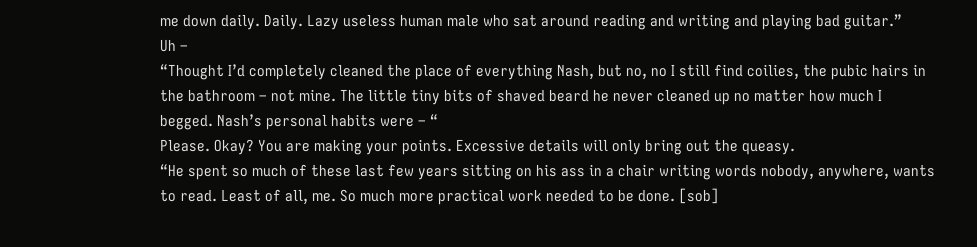me down daily. Daily. Lazy useless human male who sat around reading and writing and playing bad guitar.”
Uh –
“Thought I’d completely cleaned the place of everything Nash, but no, no I still find coilies, the pubic hairs in the bathroom – not mine. The little tiny bits of shaved beard he never cleaned up no matter how much I begged. Nash’s personal habits were – “
Please. Okay? You are making your points. Excessive details will only bring out the queasy.
“He spent so much of these last few years sitting on his ass in a chair writing words nobody, anywhere, wants to read. Least of all, me. So much more practical work needed to be done. [sob]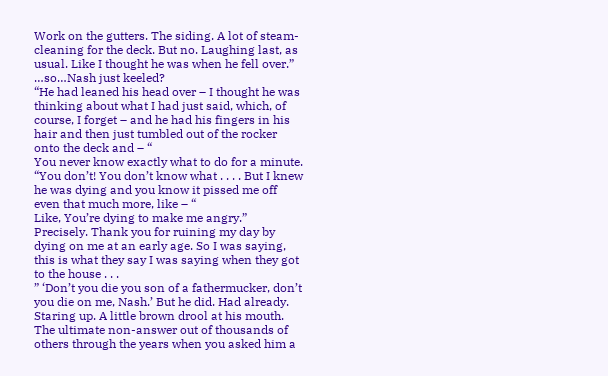Work on the gutters. The siding. A lot of steam-cleaning for the deck. But no. Laughing last, as usual. Like I thought he was when he fell over.”
…so…Nash just keeled?
“He had leaned his head over – I thought he was thinking about what I had just said, which, of course, I forget – and he had his fingers in his hair and then just tumbled out of the rocker onto the deck and – “
You never know exactly what to do for a minute.
“You don’t! You don’t know what . . . . But I knew he was dying and you know it pissed me off even that much more, like – “
Like, You’re dying to make me angry.”
Precisely. Thank you for ruining my day by dying on me at an early age. So I was saying, this is what they say I was saying when they got to the house . . .
” ‘Don’t you die you son of a fathermucker, don’t you die on me, Nash.’ But he did. Had already. Staring up. A little brown drool at his mouth. The ultimate non-answer out of thousands of others through the years when you asked him a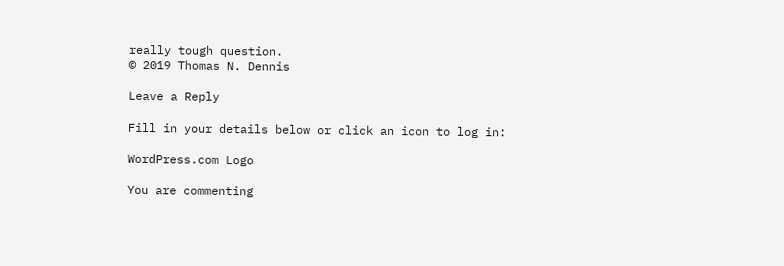really tough question.
© 2019 Thomas N. Dennis

Leave a Reply

Fill in your details below or click an icon to log in:

WordPress.com Logo

You are commenting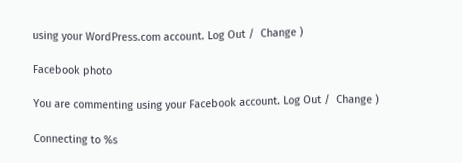using your WordPress.com account. Log Out /  Change )

Facebook photo

You are commenting using your Facebook account. Log Out /  Change )

Connecting to %s